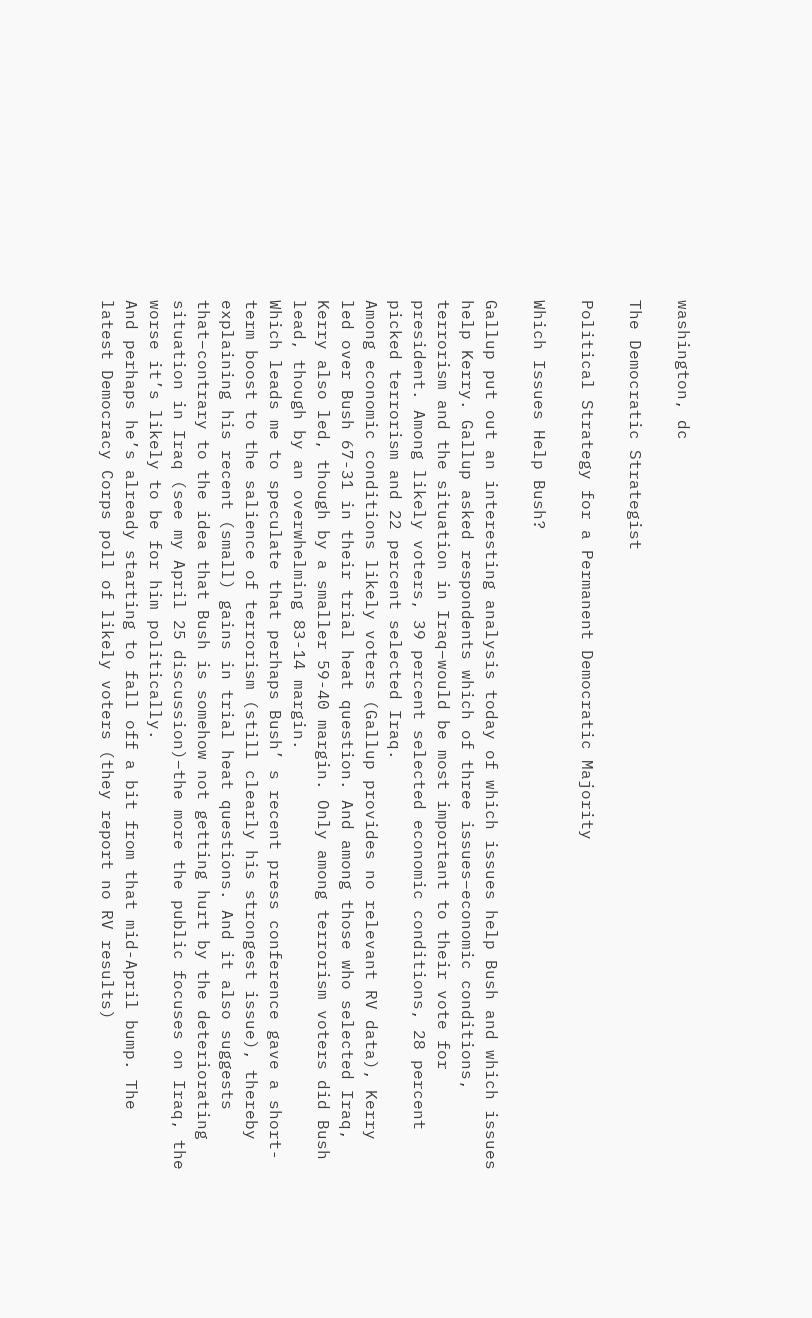washington, dc

The Democratic Strategist

Political Strategy for a Permanent Democratic Majority

Which Issues Help Bush?

Gallup put out an interesting analysis today of which issues help Bush and which issues help Kerry. Gallup asked respondents which of three issues–economic conditions, terrorism and the situation in Iraq–would be most important to their vote for president. Among likely voters, 39 percent selected economic conditions, 28 percent picked terrorism and 22 percent selected Iraq.
Among economic conditions likely voters (Gallup provides no relevant RV data), Kerry led over Bush 67-31 in their trial heat question. And among those who selected Iraq, Kerry also led, though by a smaller 59-40 margin. Only among terrorism voters did Bush lead, though by an overwhelming 83-14 margin.
Which leads me to speculate that perhaps Bush’ s recent press conference gave a short-term boost to the salience of terrorism (still clearly his strongest issue), thereby explaining his recent (small) gains in trial heat questions. And it also suggests that–contrary to the idea that Bush is somehow not getting hurt by the deteriorating situation in Iraq (see my April 25 discussion)–the more the public focuses on Iraq, the worse it’s likely to be for him politically.
And perhaps he’s already starting to fall off a bit from that mid-April bump. The latest Democracy Corps poll of likely voters (they report no RV results)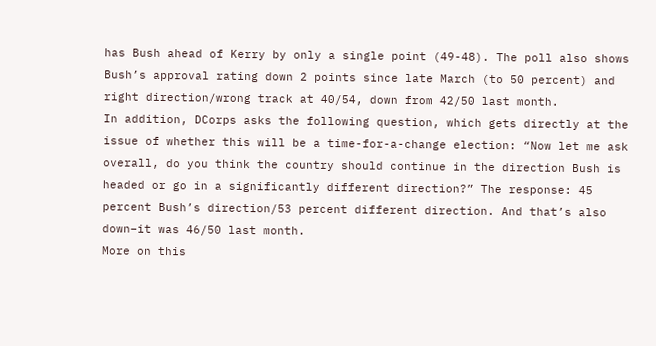has Bush ahead of Kerry by only a single point (49-48). The poll also shows Bush’s approval rating down 2 points since late March (to 50 percent) and right direction/wrong track at 40/54, down from 42/50 last month.
In addition, DCorps asks the following question, which gets directly at the issue of whether this will be a time-for-a-change election: “Now let me ask overall, do you think the country should continue in the direction Bush is headed or go in a significantly different direction?” The response: 45 percent Bush’s direction/53 percent different direction. And that’s also down–it was 46/50 last month.
More on this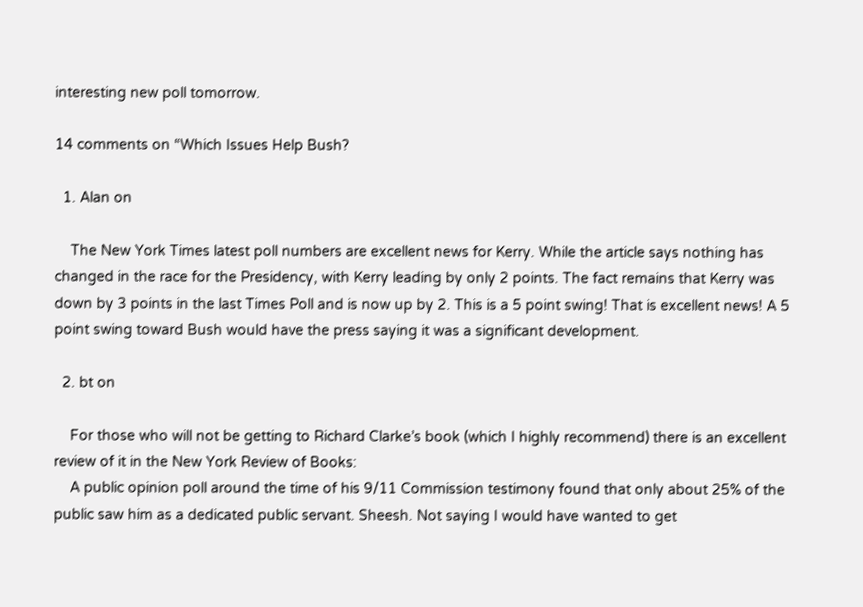interesting new poll tomorrow.

14 comments on “Which Issues Help Bush?

  1. Alan on

    The New York Times latest poll numbers are excellent news for Kerry. While the article says nothing has changed in the race for the Presidency, with Kerry leading by only 2 points. The fact remains that Kerry was down by 3 points in the last Times Poll and is now up by 2. This is a 5 point swing! That is excellent news! A 5 point swing toward Bush would have the press saying it was a significant development.

  2. bt on

    For those who will not be getting to Richard Clarke’s book (which I highly recommend) there is an excellent review of it in the New York Review of Books:
    A public opinion poll around the time of his 9/11 Commission testimony found that only about 25% of the public saw him as a dedicated public servant. Sheesh. Not saying I would have wanted to get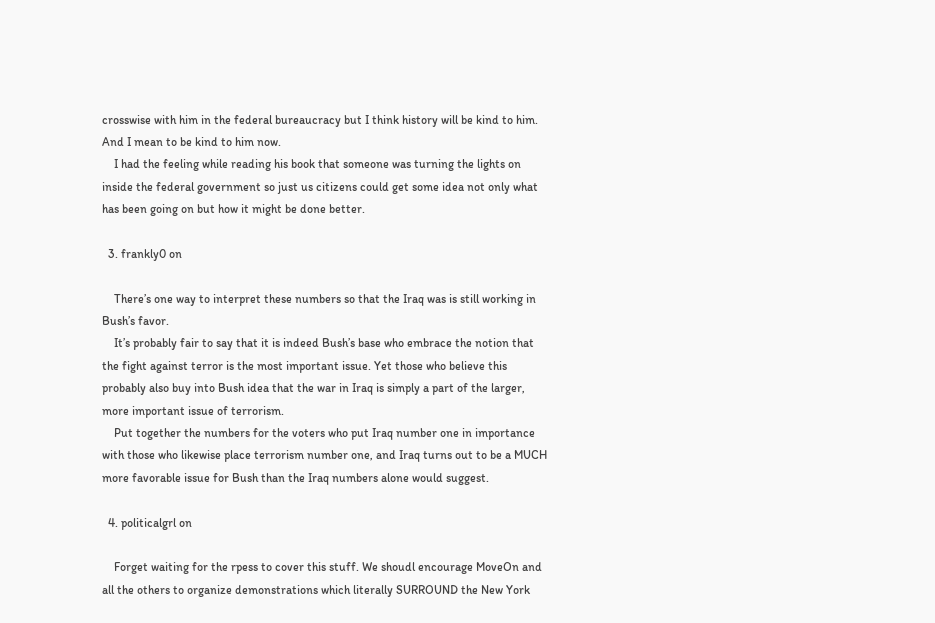crosswise with him in the federal bureaucracy but I think history will be kind to him. And I mean to be kind to him now.
    I had the feeling while reading his book that someone was turning the lights on inside the federal government so just us citizens could get some idea not only what has been going on but how it might be done better.

  3. frankly0 on

    There’s one way to interpret these numbers so that the Iraq was is still working in Bush’s favor.
    It’s probably fair to say that it is indeed Bush’s base who embrace the notion that the fight against terror is the most important issue. Yet those who believe this probably also buy into Bush idea that the war in Iraq is simply a part of the larger, more important issue of terrorism.
    Put together the numbers for the voters who put Iraq number one in importance with those who likewise place terrorism number one, and Iraq turns out to be a MUCH more favorable issue for Bush than the Iraq numbers alone would suggest.

  4. politicalgrl on

    Forget waiting for the rpess to cover this stuff. We shoudl encourage MoveOn and all the others to organize demonstrations which literally SURROUND the New York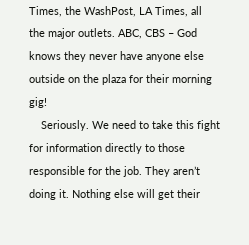Times, the WashPost, LA Times, all the major outlets. ABC, CBS – God knows they never have anyone else outside on the plaza for their morning gig!
    Seriously. We need to take this fight for information directly to those responsible for the job. They aren’t doing it. Nothing else will get their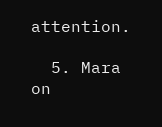attention.

  5. Mara on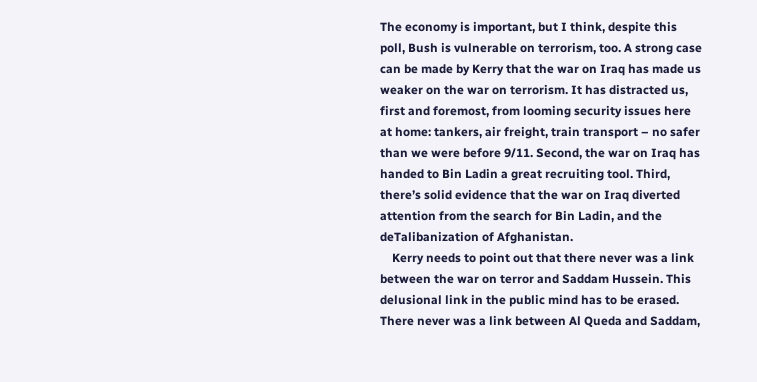The economy is important, but I think, despite this poll, Bush is vulnerable on terrorism, too. A strong case can be made by Kerry that the war on Iraq has made us weaker on the war on terrorism. It has distracted us, first and foremost, from looming security issues here at home: tankers, air freight, train transport – no safer than we were before 9/11. Second, the war on Iraq has handed to Bin Ladin a great recruiting tool. Third, there’s solid evidence that the war on Iraq diverted attention from the search for Bin Ladin, and the deTalibanization of Afghanistan.
    Kerry needs to point out that there never was a link between the war on terror and Saddam Hussein. This delusional link in the public mind has to be erased. There never was a link between Al Queda and Saddam,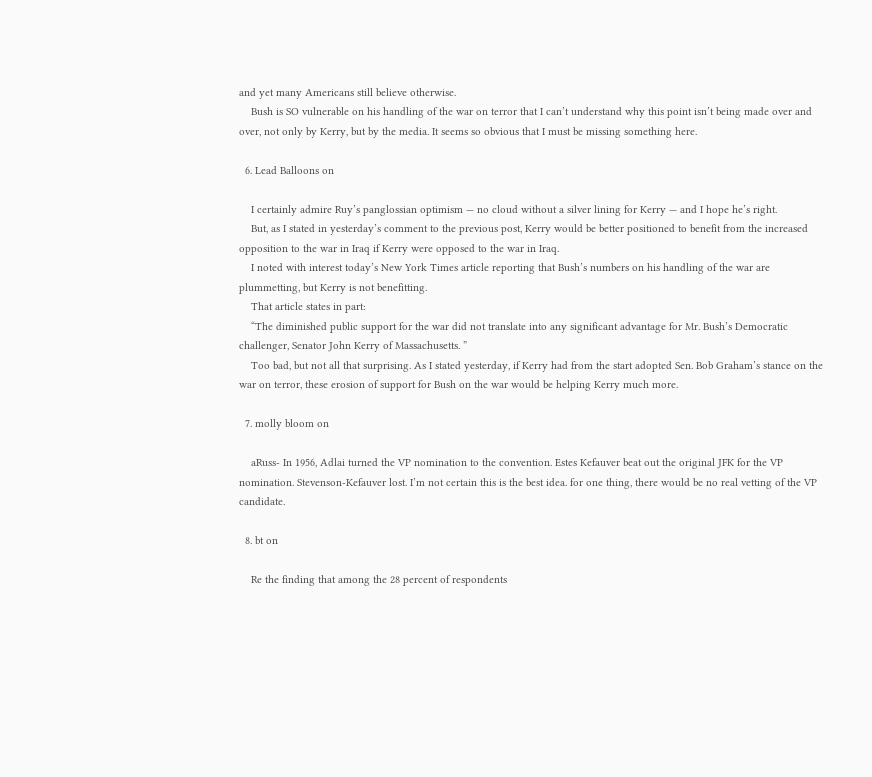and yet many Americans still believe otherwise.
    Bush is SO vulnerable on his handling of the war on terror that I can’t understand why this point isn’t being made over and over, not only by Kerry, but by the media. It seems so obvious that I must be missing something here.

  6. Lead Balloons on

    I certainly admire Ruy’s panglossian optimism — no cloud without a silver lining for Kerry — and I hope he’s right.
    But, as I stated in yesterday’s comment to the previous post, Kerry would be better positioned to benefit from the increased opposition to the war in Iraq if Kerry were opposed to the war in Iraq.
    I noted with interest today’s New York Times article reporting that Bush’s numbers on his handling of the war are plummetting, but Kerry is not benefitting.
    That article states in part:
    “The diminished public support for the war did not translate into any significant advantage for Mr. Bush’s Democratic challenger, Senator John Kerry of Massachusetts. ”
    Too bad, but not all that surprising. As I stated yesterday, if Kerry had from the start adopted Sen. Bob Graham’s stance on the war on terror, these erosion of support for Bush on the war would be helping Kerry much more.

  7. molly bloom on

    aRuss- In 1956, Adlai turned the VP nomination to the convention. Estes Kefauver beat out the original JFK for the VP nomination. Stevenson-Kefauver lost. I’m not certain this is the best idea. for one thing, there would be no real vetting of the VP candidate.

  8. bt on

    Re the finding that among the 28 percent of respondents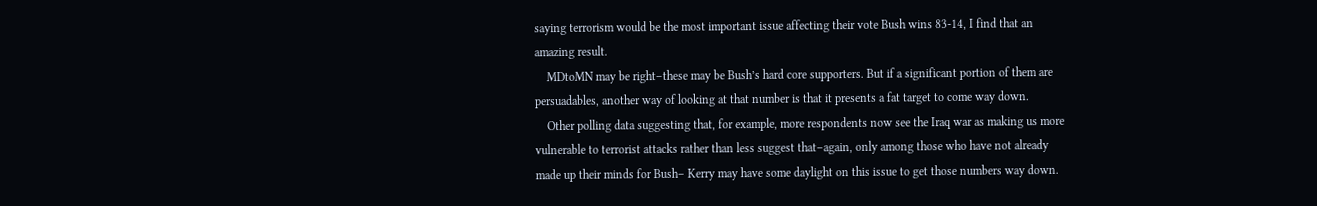saying terrorism would be the most important issue affecting their vote Bush wins 83-14, I find that an amazing result.
    MDtoMN may be right–these may be Bush’s hard core supporters. But if a significant portion of them are persuadables, another way of looking at that number is that it presents a fat target to come way down.
    Other polling data suggesting that, for example, more respondents now see the Iraq war as making us more vulnerable to terrorist attacks rather than less suggest that–again, only among those who have not already made up their minds for Bush– Kerry may have some daylight on this issue to get those numbers way down.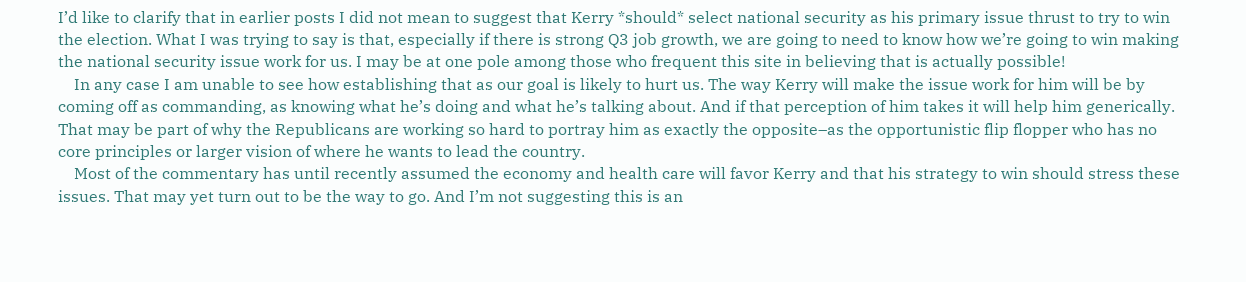I’d like to clarify that in earlier posts I did not mean to suggest that Kerry *should* select national security as his primary issue thrust to try to win the election. What I was trying to say is that, especially if there is strong Q3 job growth, we are going to need to know how we’re going to win making the national security issue work for us. I may be at one pole among those who frequent this site in believing that is actually possible!
    In any case I am unable to see how establishing that as our goal is likely to hurt us. The way Kerry will make the issue work for him will be by coming off as commanding, as knowing what he’s doing and what he’s talking about. And if that perception of him takes it will help him generically. That may be part of why the Republicans are working so hard to portray him as exactly the opposite–as the opportunistic flip flopper who has no core principles or larger vision of where he wants to lead the country.
    Most of the commentary has until recently assumed the economy and health care will favor Kerry and that his strategy to win should stress these issues. That may yet turn out to be the way to go. And I’m not suggesting this is an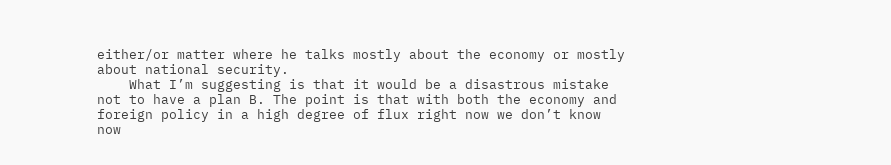either/or matter where he talks mostly about the economy or mostly about national security.
    What I’m suggesting is that it would be a disastrous mistake not to have a plan B. The point is that with both the economy and foreign policy in a high degree of flux right now we don’t know now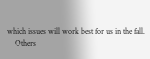which issues will work best for us in the fall.
    Others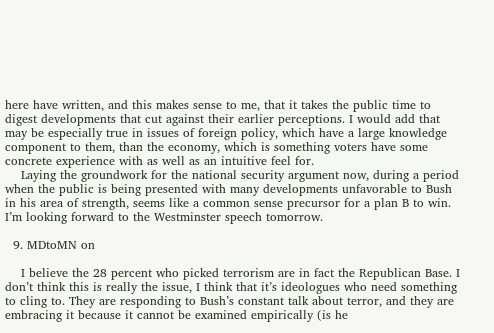here have written, and this makes sense to me, that it takes the public time to digest developments that cut against their earlier perceptions. I would add that may be especially true in issues of foreign policy, which have a large knowledge component to them, than the economy, which is something voters have some concrete experience with as well as an intuitive feel for.
    Laying the groundwork for the national security argument now, during a period when the public is being presented with many developments unfavorable to Bush in his area of strength, seems like a common sense precursor for a plan B to win. I’m looking forward to the Westminster speech tomorrow.

  9. MDtoMN on

    I believe the 28 percent who picked terrorism are in fact the Republican Base. I don’t think this is really the issue, I think that it’s ideologues who need something to cling to. They are responding to Bush’s constant talk about terror, and they are embracing it because it cannot be examined empirically (is he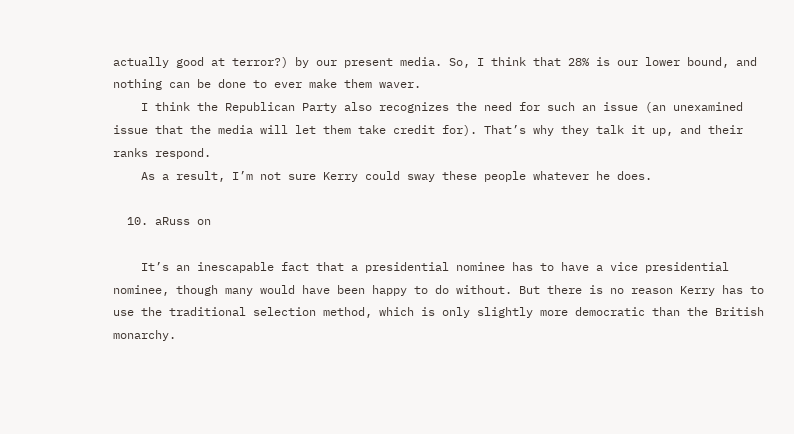actually good at terror?) by our present media. So, I think that 28% is our lower bound, and nothing can be done to ever make them waver.
    I think the Republican Party also recognizes the need for such an issue (an unexamined issue that the media will let them take credit for). That’s why they talk it up, and their ranks respond.
    As a result, I’m not sure Kerry could sway these people whatever he does.

  10. aRuss on

    It’s an inescapable fact that a presidential nominee has to have a vice presidential nominee, though many would have been happy to do without. But there is no reason Kerry has to use the traditional selection method, which is only slightly more democratic than the British monarchy.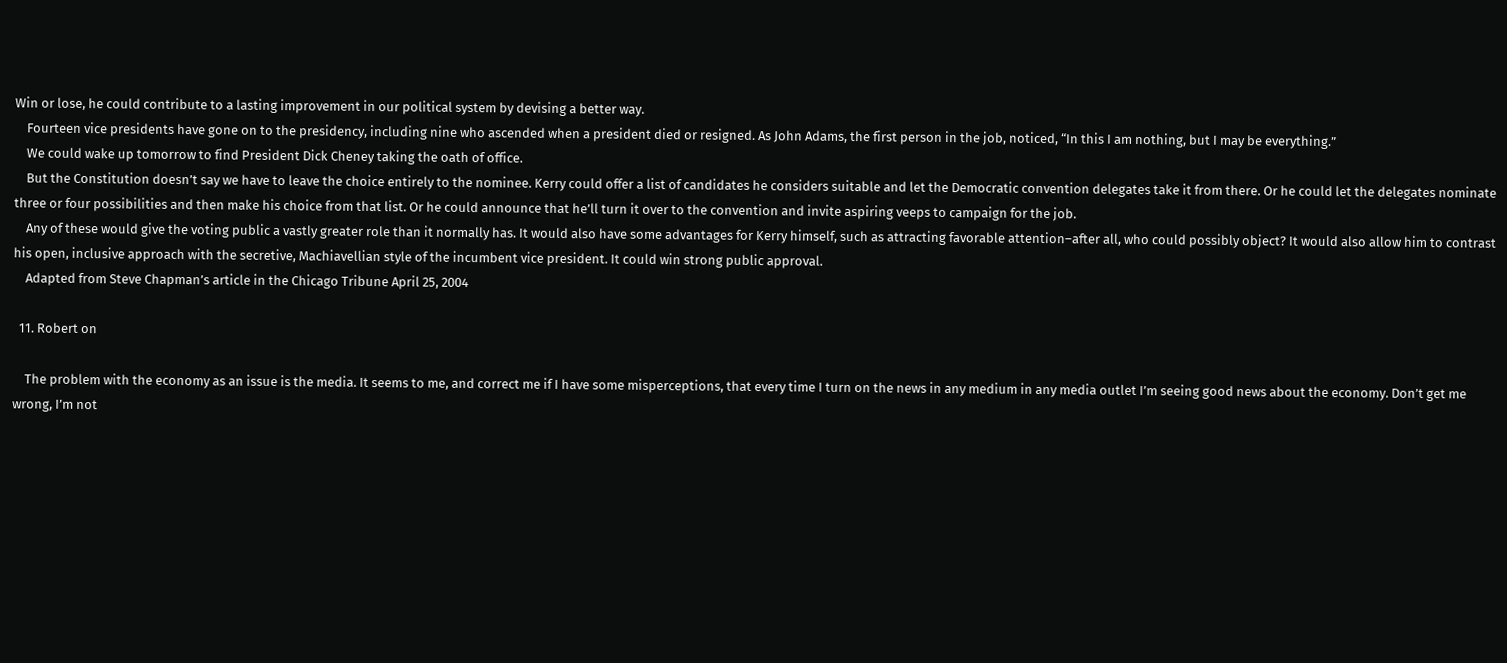Win or lose, he could contribute to a lasting improvement in our political system by devising a better way.
    Fourteen vice presidents have gone on to the presidency, including nine who ascended when a president died or resigned. As John Adams, the first person in the job, noticed, “In this I am nothing, but I may be everything.”
    We could wake up tomorrow to find President Dick Cheney taking the oath of office.
    But the Constitution doesn’t say we have to leave the choice entirely to the nominee. Kerry could offer a list of candidates he considers suitable and let the Democratic convention delegates take it from there. Or he could let the delegates nominate three or four possibilities and then make his choice from that list. Or he could announce that he’ll turn it over to the convention and invite aspiring veeps to campaign for the job.
    Any of these would give the voting public a vastly greater role than it normally has. It would also have some advantages for Kerry himself, such as attracting favorable attention–after all, who could possibly object? It would also allow him to contrast his open, inclusive approach with the secretive, Machiavellian style of the incumbent vice president. It could win strong public approval.
    Adapted from Steve Chapman’s article in the Chicago Tribune April 25, 2004

  11. Robert on

    The problem with the economy as an issue is the media. It seems to me, and correct me if I have some misperceptions, that every time I turn on the news in any medium in any media outlet I’m seeing good news about the economy. Don’t get me wrong, I’m not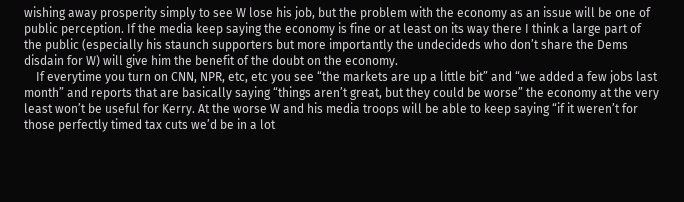wishing away prosperity simply to see W lose his job, but the problem with the economy as an issue will be one of public perception. If the media keep saying the economy is fine or at least on its way there I think a large part of the public (especially his staunch supporters but more importantly the undecideds who don’t share the Dems disdain for W) will give him the benefit of the doubt on the economy.
    If everytime you turn on CNN, NPR, etc, etc you see “the markets are up a little bit” and “we added a few jobs last month” and reports that are basically saying “things aren’t great, but they could be worse” the economy at the very least won’t be useful for Kerry. At the worse W and his media troops will be able to keep saying “if it weren’t for those perfectly timed tax cuts we’d be in a lot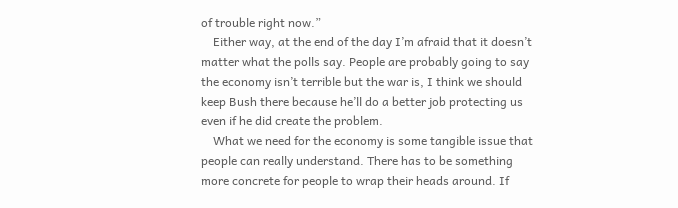of trouble right now.”
    Either way, at the end of the day I’m afraid that it doesn’t matter what the polls say. People are probably going to say the economy isn’t terrible but the war is, I think we should keep Bush there because he’ll do a better job protecting us even if he did create the problem.
    What we need for the economy is some tangible issue that people can really understand. There has to be something more concrete for people to wrap their heads around. If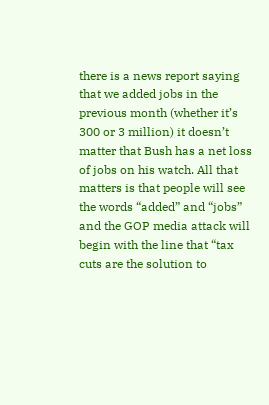there is a news report saying that we added jobs in the previous month (whether it’s 300 or 3 million) it doesn’t matter that Bush has a net loss of jobs on his watch. All that matters is that people will see the words “added” and “jobs” and the GOP media attack will begin with the line that “tax cuts are the solution to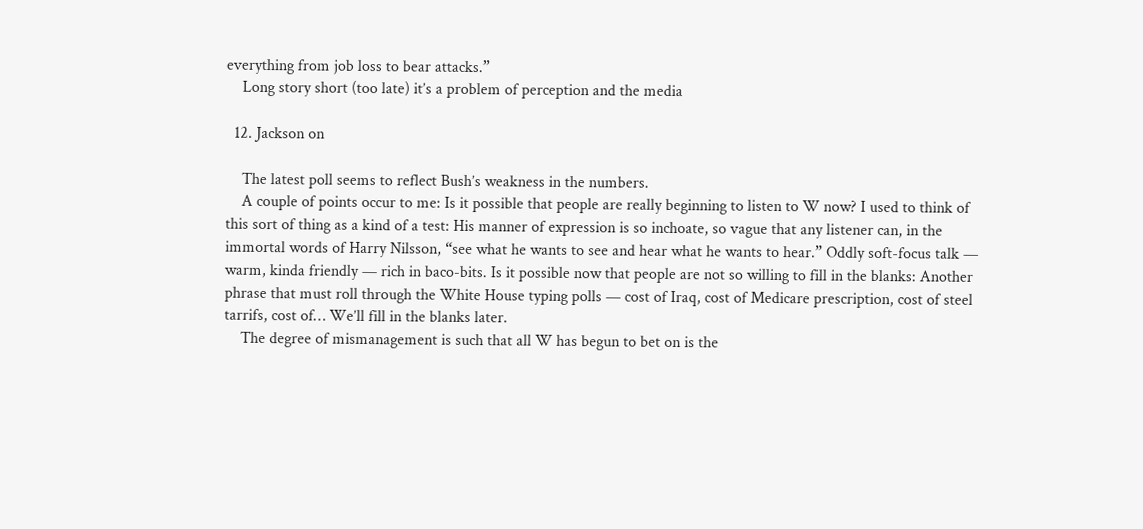everything from job loss to bear attacks.”
    Long story short (too late) it’s a problem of perception and the media

  12. Jackson on

    The latest poll seems to reflect Bush’s weakness in the numbers.
    A couple of points occur to me: Is it possible that people are really beginning to listen to W now? I used to think of this sort of thing as a kind of a test: His manner of expression is so inchoate, so vague that any listener can, in the immortal words of Harry Nilsson, “see what he wants to see and hear what he wants to hear.” Oddly soft-focus talk — warm, kinda friendly — rich in baco-bits. Is it possible now that people are not so willing to fill in the blanks: Another phrase that must roll through the White House typing polls — cost of Iraq, cost of Medicare prescription, cost of steel tarrifs, cost of… We’ll fill in the blanks later.
    The degree of mismanagement is such that all W has begun to bet on is the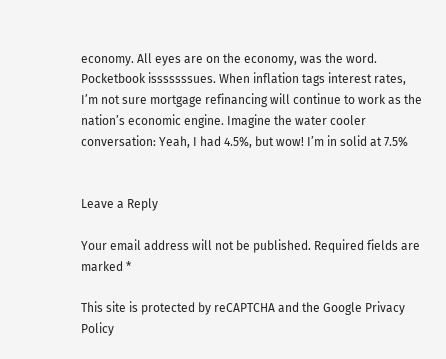economy. All eyes are on the economy, was the word. Pocketbook isssssssues. When inflation tags interest rates, I’m not sure mortgage refinancing will continue to work as the nation’s economic engine. Imagine the water cooler conversation: Yeah, I had 4.5%, but wow! I’m in solid at 7.5%


Leave a Reply

Your email address will not be published. Required fields are marked *

This site is protected by reCAPTCHA and the Google Privacy Policy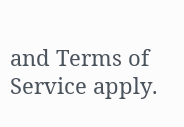and Terms of Service apply.